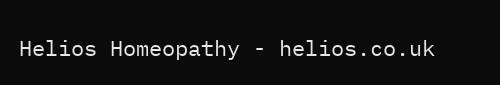Helios Homeopathy - helios.co.uk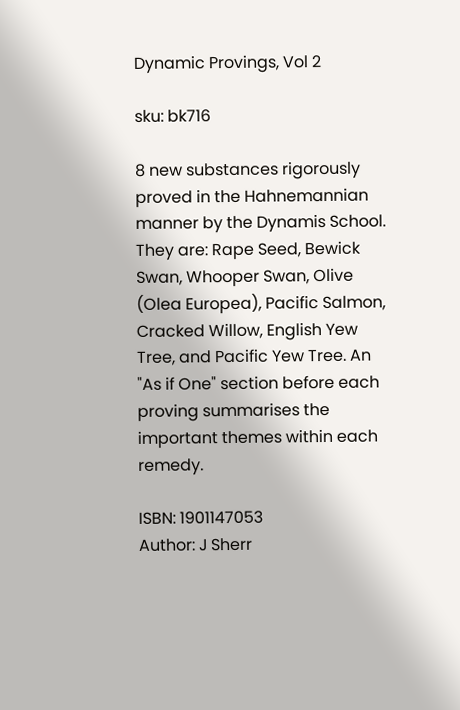Dynamic Provings, Vol 2

sku: bk716

8 new substances rigorously proved in the Hahnemannian manner by the Dynamis School. They are: Rape Seed, Bewick Swan, Whooper Swan, Olive (Olea Europea), Pacific Salmon, Cracked Willow, English Yew Tree, and Pacific Yew Tree. An "As if One" section before each proving summarises the important themes within each remedy.

ISBN: 1901147053
Author: J Sherr